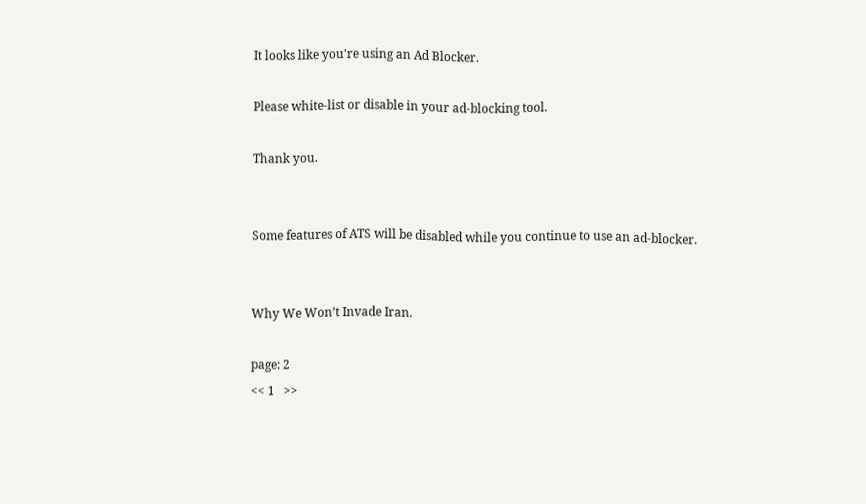It looks like you're using an Ad Blocker.

Please white-list or disable in your ad-blocking tool.

Thank you.


Some features of ATS will be disabled while you continue to use an ad-blocker.


Why We Won’t Invade Iran.

page: 2
<< 1   >>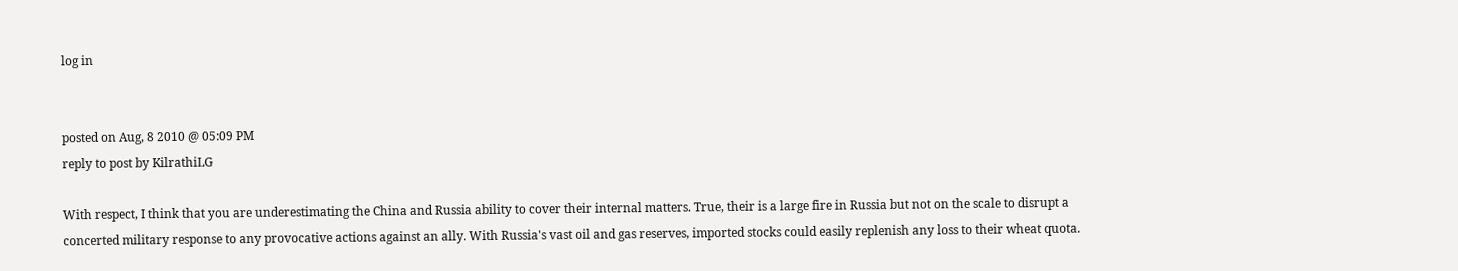log in


posted on Aug, 8 2010 @ 05:09 PM
reply to post by KilrathiLG

With respect, I think that you are underestimating the China and Russia ability to cover their internal matters. True, their is a large fire in Russia but not on the scale to disrupt a concerted military response to any provocative actions against an ally. With Russia's vast oil and gas reserves, imported stocks could easily replenish any loss to their wheat quota.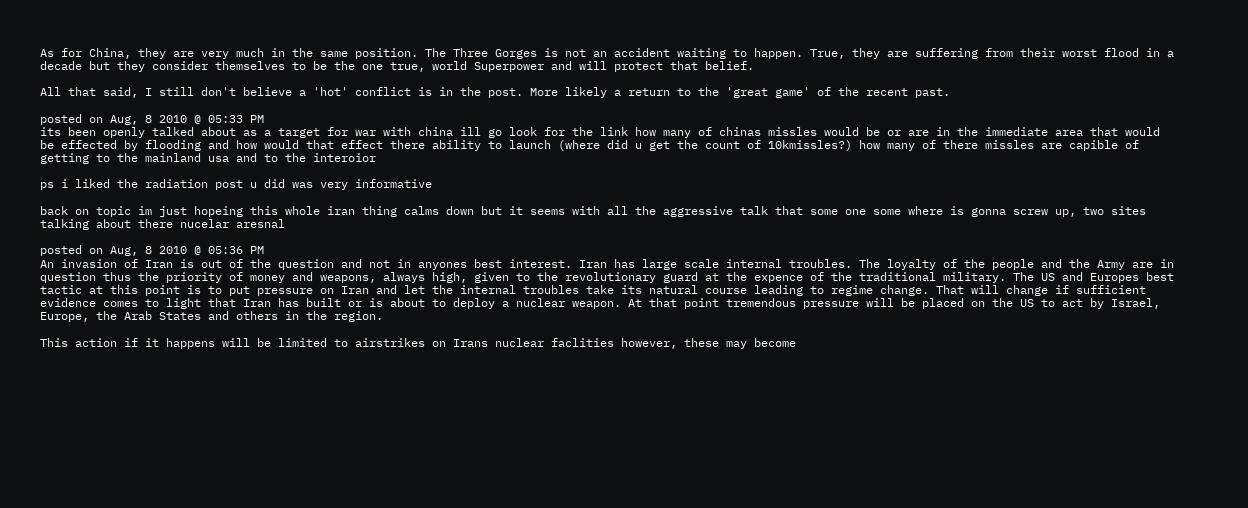As for China, they are very much in the same position. The Three Gorges is not an accident waiting to happen. True, they are suffering from their worst flood in a decade but they consider themselves to be the one true, world Superpower and will protect that belief.

All that said, I still don't believe a 'hot' conflict is in the post. More likely a return to the 'great game' of the recent past.

posted on Aug, 8 2010 @ 05:33 PM
its been openly talked about as a target for war with china ill go look for the link how many of chinas missles would be or are in the immediate area that would be effected by flooding and how would that effect there ability to launch (where did u get the count of 10kmissles?) how many of there missles are capible of getting to the mainland usa and to the interoior

ps i liked the radiation post u did was very informative

back on topic im just hopeing this whole iran thing calms down but it seems with all the aggressive talk that some one some where is gonna screw up, two sites talking about there nucelar aresnal

posted on Aug, 8 2010 @ 05:36 PM
An invasion of Iran is out of the question and not in anyones best interest. Iran has large scale internal troubles. The loyalty of the people and the Army are in question thus the priority of money and weapons, always high, given to the revolutionary guard at the expence of the traditional military. The US and Europes best tactic at this point is to put pressure on Iran and let the internal troubles take its natural course leading to regime change. That will change if sufficient evidence comes to light that Iran has built or is about to deploy a nuclear weapon. At that point tremendous pressure will be placed on the US to act by Israel, Europe, the Arab States and others in the region.

This action if it happens will be limited to airstrikes on Irans nuclear faclities however, these may become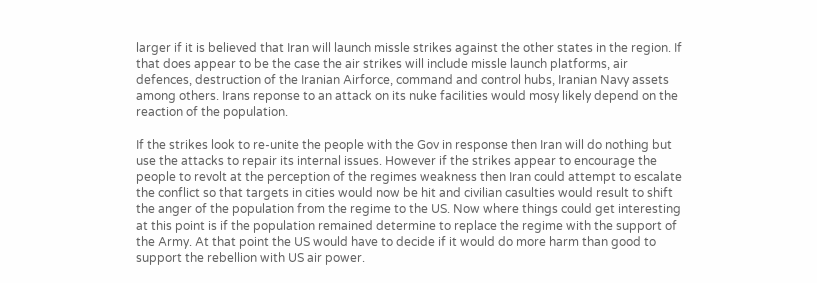larger if it is believed that Iran will launch missle strikes against the other states in the region. If that does appear to be the case the air strikes will include missle launch platforms, air defences, destruction of the Iranian Airforce, command and control hubs, Iranian Navy assets among others. Irans reponse to an attack on its nuke facilities would mosy likely depend on the reaction of the population.

If the strikes look to re-unite the people with the Gov in response then Iran will do nothing but use the attacks to repair its internal issues. However if the strikes appear to encourage the people to revolt at the perception of the regimes weakness then Iran could attempt to escalate the conflict so that targets in cities would now be hit and civilian casulties would result to shift the anger of the population from the regime to the US. Now where things could get interesting at this point is if the population remained determine to replace the regime with the support of the Army. At that point the US would have to decide if it would do more harm than good to support the rebellion with US air power.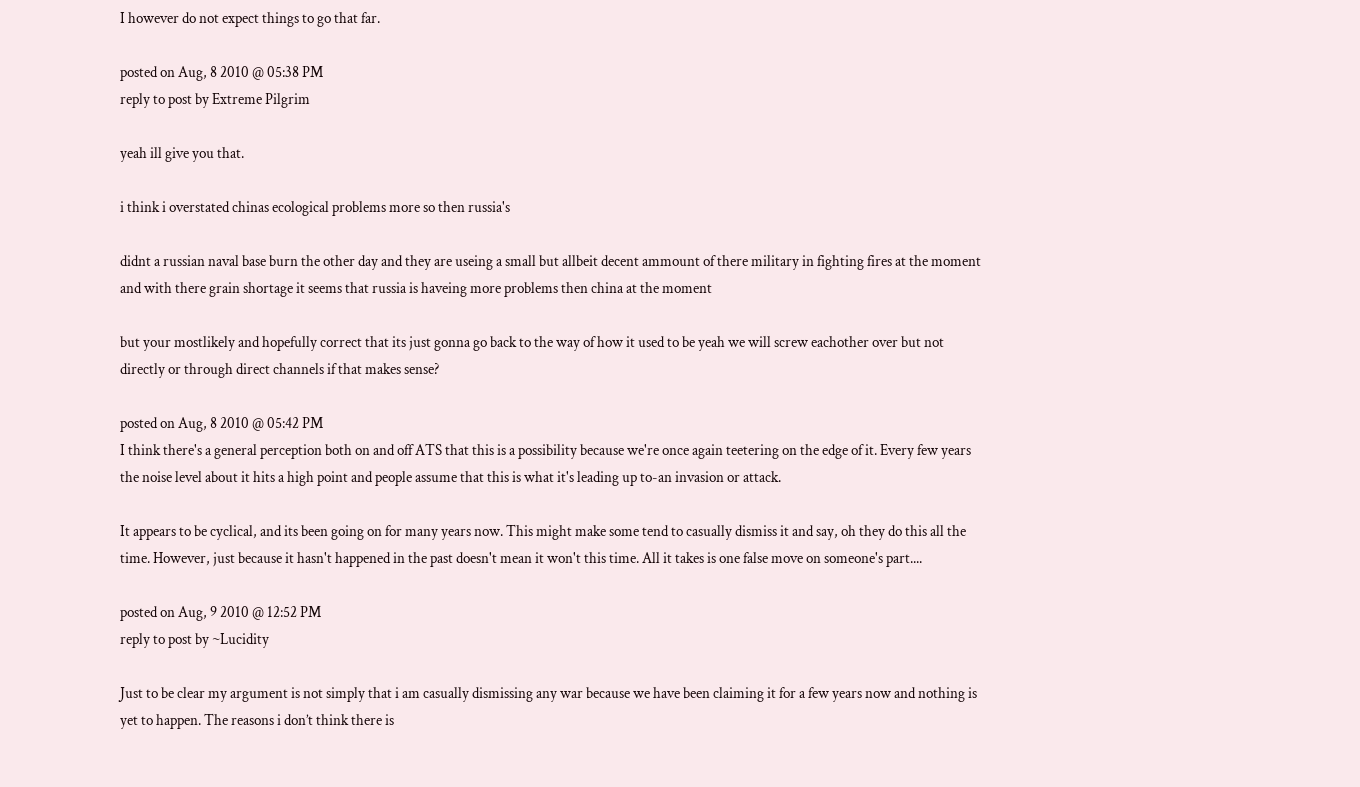I however do not expect things to go that far.

posted on Aug, 8 2010 @ 05:38 PM
reply to post by Extreme Pilgrim

yeah ill give you that.

i think i overstated chinas ecological problems more so then russia's

didnt a russian naval base burn the other day and they are useing a small but allbeit decent ammount of there military in fighting fires at the moment and with there grain shortage it seems that russia is haveing more problems then china at the moment

but your mostlikely and hopefully correct that its just gonna go back to the way of how it used to be yeah we will screw eachother over but not directly or through direct channels if that makes sense?

posted on Aug, 8 2010 @ 05:42 PM
I think there's a general perception both on and off ATS that this is a possibility because we're once again teetering on the edge of it. Every few years the noise level about it hits a high point and people assume that this is what it's leading up to-an invasion or attack.

It appears to be cyclical, and its been going on for many years now. This might make some tend to casually dismiss it and say, oh they do this all the time. However, just because it hasn't happened in the past doesn't mean it won't this time. All it takes is one false move on someone's part....

posted on Aug, 9 2010 @ 12:52 PM
reply to post by ~Lucidity

Just to be clear my argument is not simply that i am casually dismissing any war because we have been claiming it for a few years now and nothing is yet to happen. The reasons i don’t think there is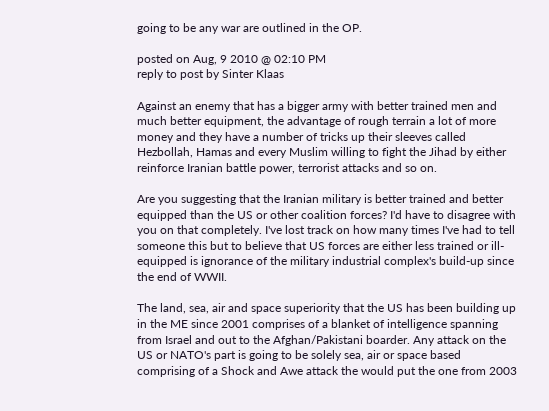going to be any war are outlined in the OP.

posted on Aug, 9 2010 @ 02:10 PM
reply to post by Sinter Klaas

Against an enemy that has a bigger army with better trained men and much better equipment, the advantage of rough terrain a lot of more money and they have a number of tricks up their sleeves called Hezbollah, Hamas and every Muslim willing to fight the Jihad by either reinforce Iranian battle power, terrorist attacks and so on.

Are you suggesting that the Iranian military is better trained and better equipped than the US or other coalition forces? I'd have to disagree with you on that completely. I've lost track on how many times I've had to tell someone this but to believe that US forces are either less trained or ill-equipped is ignorance of the military industrial complex's build-up since the end of WWII.

The land, sea, air and space superiority that the US has been building up in the ME since 2001 comprises of a blanket of intelligence spanning from Israel and out to the Afghan/Pakistani boarder. Any attack on the US or NATO's part is going to be solely sea, air or space based comprising of a Shock and Awe attack the would put the one from 2003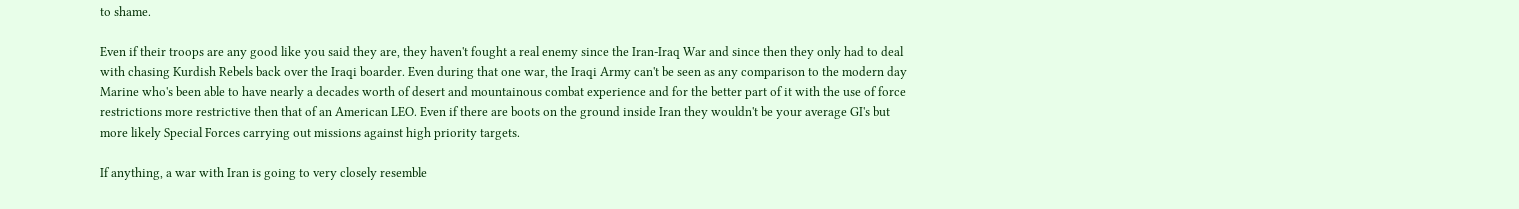to shame.

Even if their troops are any good like you said they are, they haven't fought a real enemy since the Iran-Iraq War and since then they only had to deal with chasing Kurdish Rebels back over the Iraqi boarder. Even during that one war, the Iraqi Army can't be seen as any comparison to the modern day Marine who's been able to have nearly a decades worth of desert and mountainous combat experience and for the better part of it with the use of force restrictions more restrictive then that of an American LEO. Even if there are boots on the ground inside Iran they wouldn't be your average GI's but more likely Special Forces carrying out missions against high priority targets.

If anything, a war with Iran is going to very closely resemble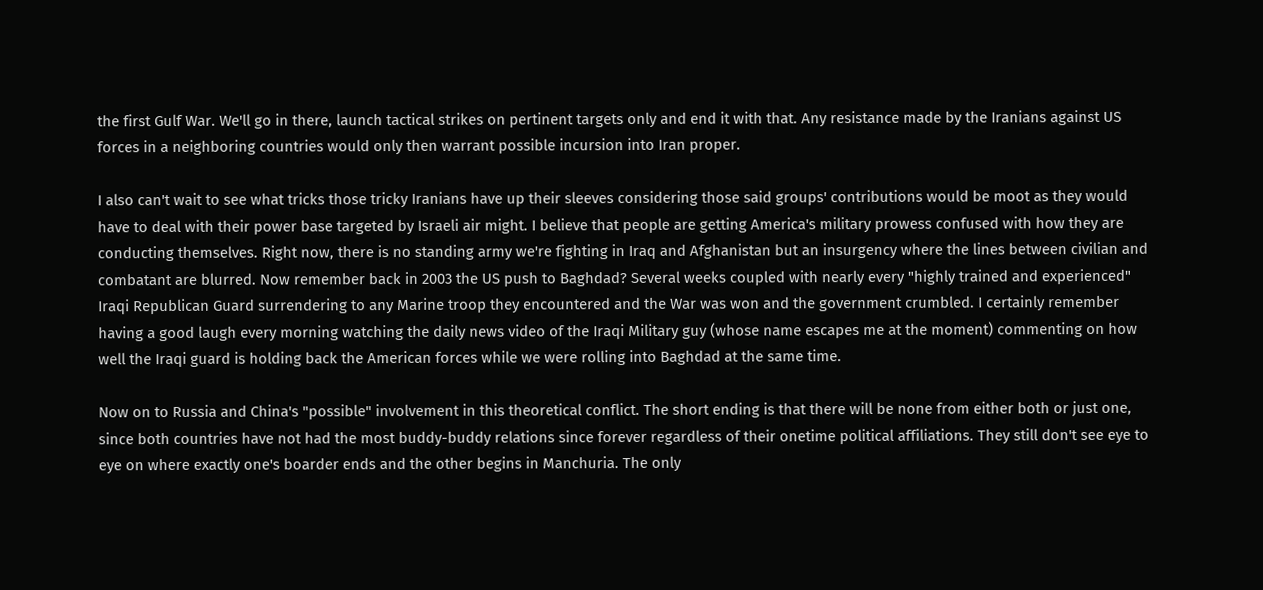the first Gulf War. We'll go in there, launch tactical strikes on pertinent targets only and end it with that. Any resistance made by the Iranians against US forces in a neighboring countries would only then warrant possible incursion into Iran proper.

I also can't wait to see what tricks those tricky Iranians have up their sleeves considering those said groups' contributions would be moot as they would have to deal with their power base targeted by Israeli air might. I believe that people are getting America's military prowess confused with how they are conducting themselves. Right now, there is no standing army we're fighting in Iraq and Afghanistan but an insurgency where the lines between civilian and combatant are blurred. Now remember back in 2003 the US push to Baghdad? Several weeks coupled with nearly every "highly trained and experienced" Iraqi Republican Guard surrendering to any Marine troop they encountered and the War was won and the government crumbled. I certainly remember having a good laugh every morning watching the daily news video of the Iraqi Military guy (whose name escapes me at the moment) commenting on how well the Iraqi guard is holding back the American forces while we were rolling into Baghdad at the same time.

Now on to Russia and China's "possible" involvement in this theoretical conflict. The short ending is that there will be none from either both or just one, since both countries have not had the most buddy-buddy relations since forever regardless of their onetime political affiliations. They still don't see eye to eye on where exactly one's boarder ends and the other begins in Manchuria. The only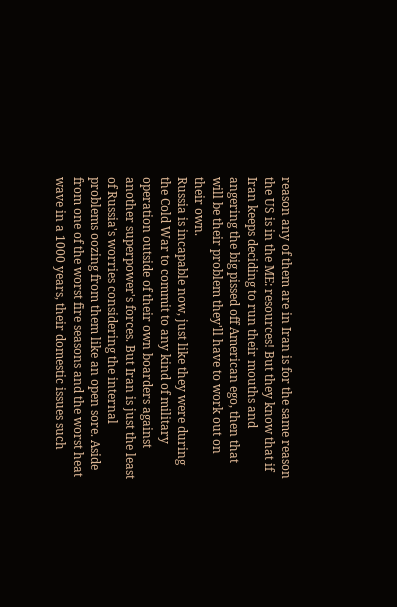reason any of them are in Iran is for the same reason the US is in the ME: resources! But they know that if Iran keeps deciding to run their mouths and angering the big pissed off American ego, then that will be their problem they'll have to work out on their own.
Russia is incapable now, just like they were during the Cold War to commit to any kind of military operation outside of their own boarders against another superpower's forces. But Iran is just the least of Russia's worries considering the internal problems oozing from them like an open sore. Aside from one of the worst fire seasons and the worst heat wave in a 1000 years, their domestic issues such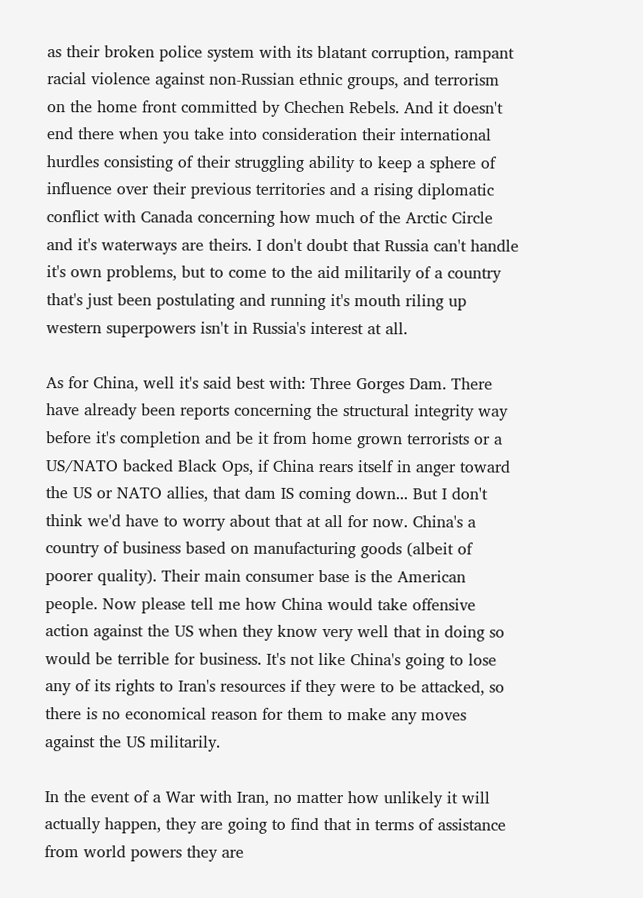as their broken police system with its blatant corruption, rampant racial violence against non-Russian ethnic groups, and terrorism on the home front committed by Chechen Rebels. And it doesn't end there when you take into consideration their international hurdles consisting of their struggling ability to keep a sphere of influence over their previous territories and a rising diplomatic conflict with Canada concerning how much of the Arctic Circle and it's waterways are theirs. I don't doubt that Russia can't handle it's own problems, but to come to the aid militarily of a country that's just been postulating and running it's mouth riling up western superpowers isn't in Russia's interest at all.

As for China, well it's said best with: Three Gorges Dam. There have already been reports concerning the structural integrity way before it's completion and be it from home grown terrorists or a US/NATO backed Black Ops, if China rears itself in anger toward the US or NATO allies, that dam IS coming down... But I don't think we'd have to worry about that at all for now. China's a country of business based on manufacturing goods (albeit of poorer quality). Their main consumer base is the American people. Now please tell me how China would take offensive action against the US when they know very well that in doing so would be terrible for business. It's not like China's going to lose any of its rights to Iran's resources if they were to be attacked, so there is no economical reason for them to make any moves against the US militarily.

In the event of a War with Iran, no matter how unlikely it will actually happen, they are going to find that in terms of assistance from world powers they are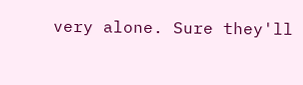very alone. Sure they'll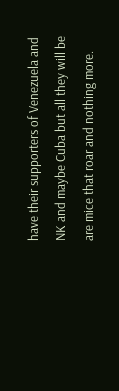have their supporters of Venezuela and NK and maybe Cuba but all they will be are mice that roar and nothing more.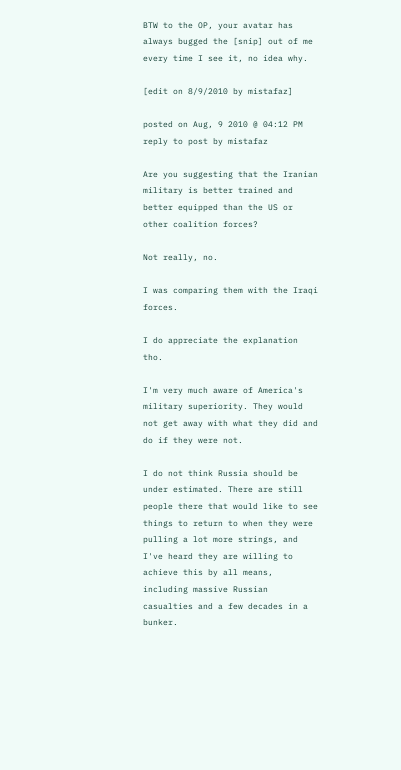BTW to the OP, your avatar has always bugged the [snip] out of me every time I see it, no idea why.

[edit on 8/9/2010 by mistafaz]

posted on Aug, 9 2010 @ 04:12 PM
reply to post by mistafaz

Are you suggesting that the Iranian military is better trained and better equipped than the US or other coalition forces?

Not really, no.

I was comparing them with the Iraqi forces.

I do appreciate the explanation tho.

I'm very much aware of America's military superiority. They would not get away with what they did and do if they were not.

I do not think Russia should be under estimated. There are still people there that would like to see things to return to when they were pulling a lot more strings, and I've heard they are willing to achieve this by all means, including massive Russian casualties and a few decades in a bunker.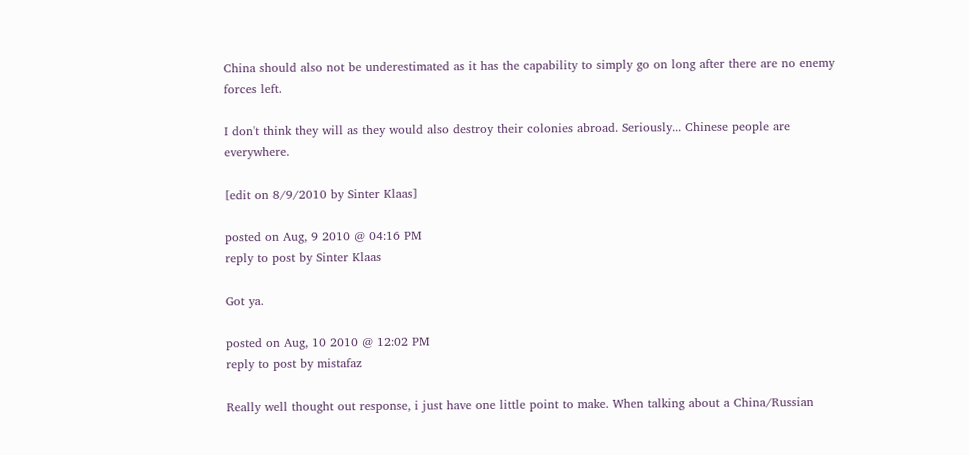China should also not be underestimated as it has the capability to simply go on long after there are no enemy forces left.

I don't think they will as they would also destroy their colonies abroad. Seriously... Chinese people are everywhere.

[edit on 8/9/2010 by Sinter Klaas]

posted on Aug, 9 2010 @ 04:16 PM
reply to post by Sinter Klaas

Got ya.

posted on Aug, 10 2010 @ 12:02 PM
reply to post by mistafaz

Really well thought out response, i just have one little point to make. When talking about a China/Russian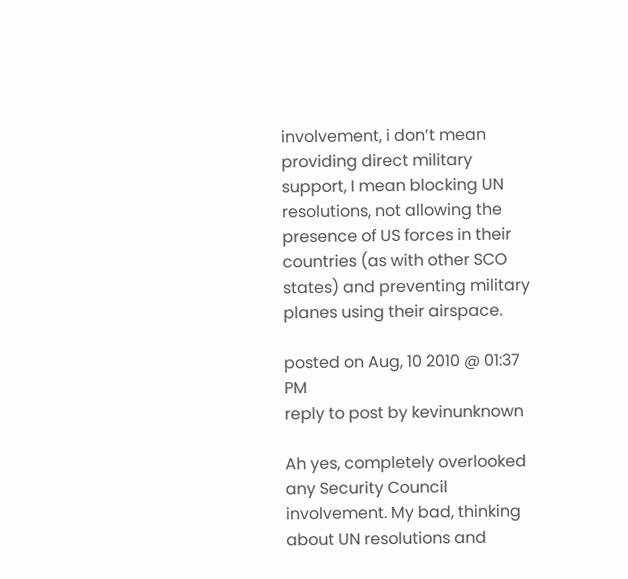involvement, i don’t mean providing direct military support, I mean blocking UN resolutions, not allowing the presence of US forces in their countries (as with other SCO states) and preventing military planes using their airspace.

posted on Aug, 10 2010 @ 01:37 PM
reply to post by kevinunknown

Ah yes, completely overlooked any Security Council involvement. My bad, thinking about UN resolutions and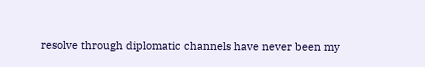resolve through diplomatic channels have never been my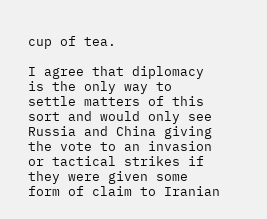cup of tea.

I agree that diplomacy is the only way to settle matters of this sort and would only see Russia and China giving the vote to an invasion or tactical strikes if they were given some form of claim to Iranian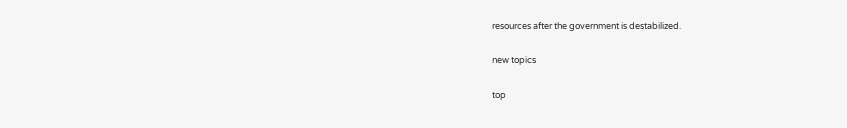resources after the government is destabilized.

new topics

top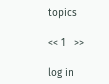topics

<< 1   >>

log in